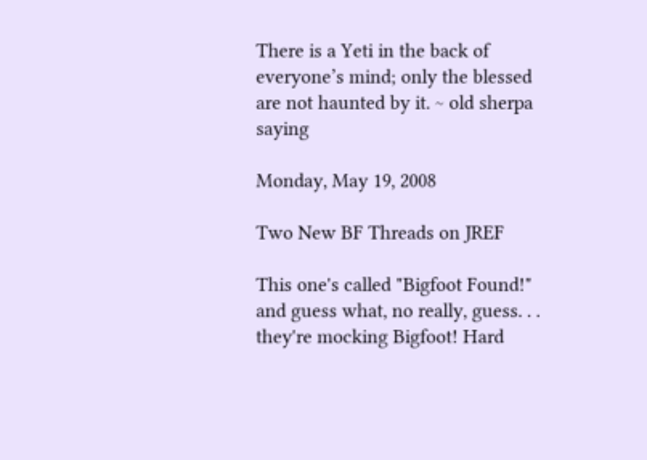There is a Yeti in the back of everyone’s mind; only the blessed are not haunted by it. ~ old sherpa saying

Monday, May 19, 2008

Two New BF Threads on JREF

This one's called "Bigfoot Found!" and guess what, no really, guess. . . they're mocking Bigfoot! Hard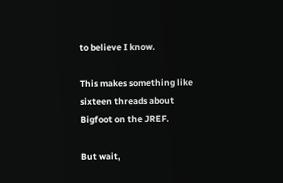to believe I know.

This makes something like sixteen threads about Bigfoot on the JREF.

But wait,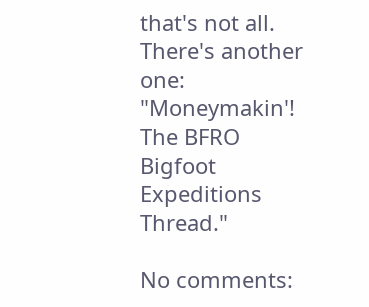that's not all. There's another one: "Moneymakin'! The BFRO Bigfoot Expeditions Thread."

No comments: